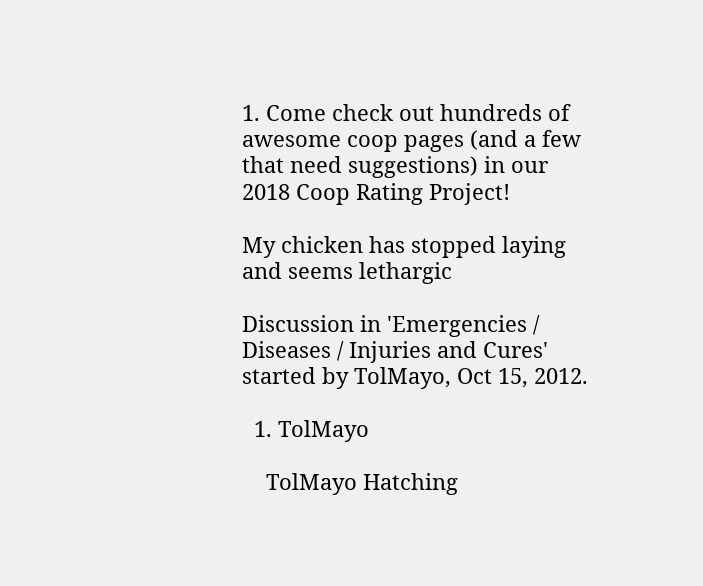1. Come check out hundreds of awesome coop pages (and a few that need suggestions) in our 2018 Coop Rating Project!

My chicken has stopped laying and seems lethargic

Discussion in 'Emergencies / Diseases / Injuries and Cures' started by TolMayo, Oct 15, 2012.

  1. TolMayo

    TolMayo Hatching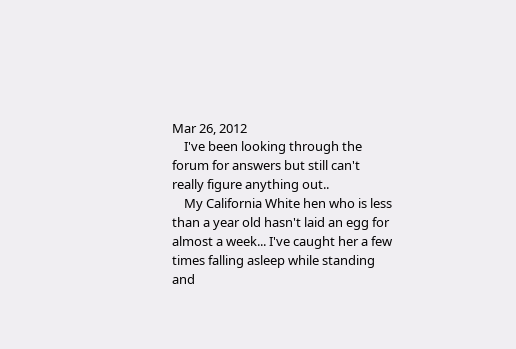Mar 26, 2012
    I've been looking through the forum for answers but still can't really figure anything out..
    My California White hen who is less than a year old hasn't laid an egg for almost a week... I've caught her a few times falling asleep while standing and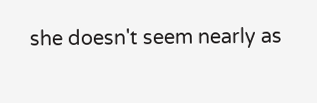she doesn't seem nearly as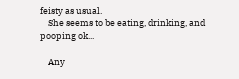feisty as usual.
    She seems to be eating, drinking, and pooping ok...

    Any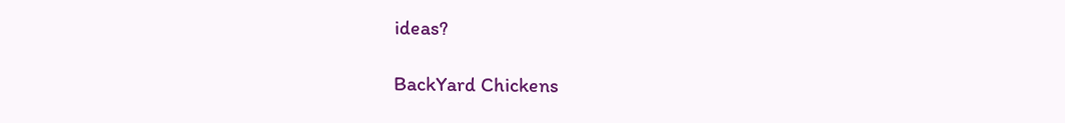ideas?

BackYard Chickens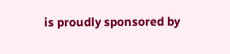is proudly sponsored by